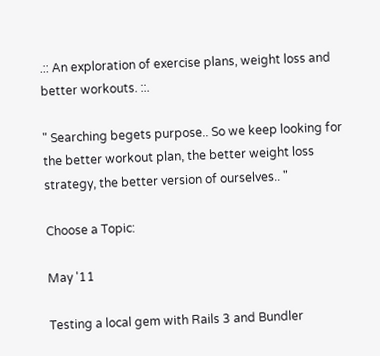.:: An exploration of exercise plans, weight loss and better workouts. ::.

" Searching begets purpose.. So we keep looking for the better workout plan, the better weight loss strategy, the better version of ourselves.. "

Choose a Topic:

May '11

Testing a local gem with Rails 3 and Bundler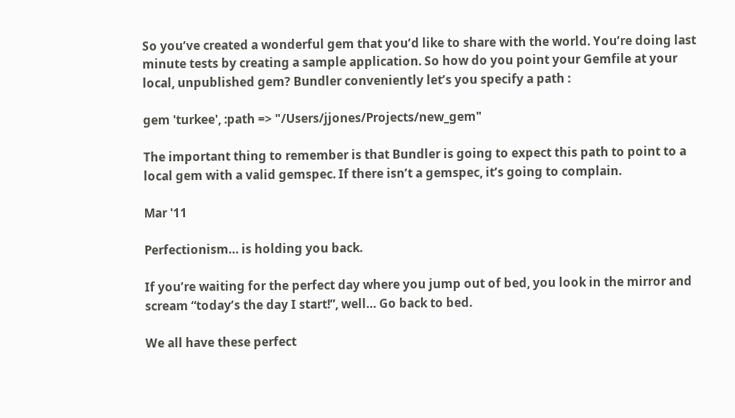So you’ve created a wonderful gem that you’d like to share with the world. You’re doing last minute tests by creating a sample application. So how do you point your Gemfile at your local, unpublished gem? Bundler conveniently let’s you specify a path :

gem 'turkee', :path => "/Users/jjones/Projects/new_gem"

The important thing to remember is that Bundler is going to expect this path to point to a local gem with a valid gemspec. If there isn’t a gemspec, it’s going to complain.

Mar '11

Perfectionism… is holding you back.

If you’re waiting for the perfect day where you jump out of bed, you look in the mirror and scream “today’s the day I start!”, well… Go back to bed.

We all have these perfect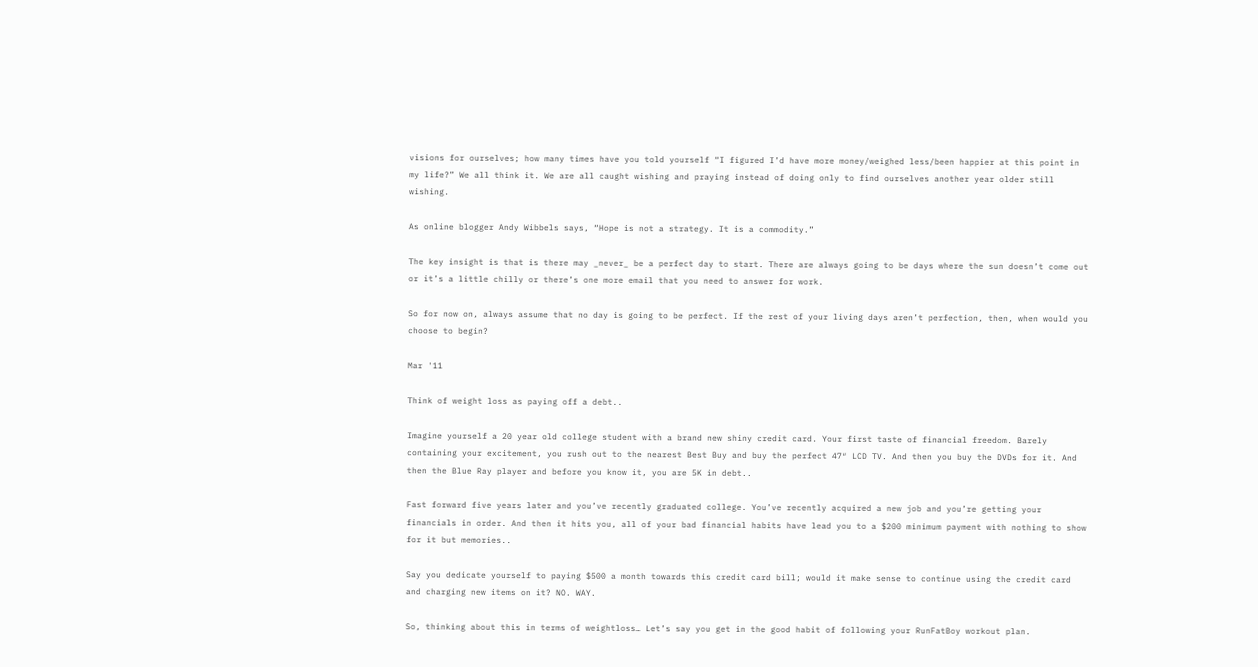visions for ourselves; how many times have you told yourself “I figured I’d have more money/weighed less/been happier at this point in my life?” We all think it. We are all caught wishing and praying instead of doing only to find ourselves another year older still wishing.

As online blogger Andy Wibbels says, “Hope is not a strategy. It is a commodity.”

The key insight is that is there may _never_ be a perfect day to start. There are always going to be days where the sun doesn’t come out or it’s a little chilly or there’s one more email that you need to answer for work.

So for now on, always assume that no day is going to be perfect. If the rest of your living days aren’t perfection, then, when would you choose to begin?

Mar '11

Think of weight loss as paying off a debt..

Imagine yourself a 20 year old college student with a brand new shiny credit card. Your first taste of financial freedom. Barely containing your excitement, you rush out to the nearest Best Buy and buy the perfect 47″ LCD TV. And then you buy the DVDs for it. And then the Blue Ray player and before you know it, you are 5K in debt..

Fast forward five years later and you’ve recently graduated college. You’ve recently acquired a new job and you’re getting your financials in order. And then it hits you, all of your bad financial habits have lead you to a $200 minimum payment with nothing to show for it but memories..

Say you dedicate yourself to paying $500 a month towards this credit card bill; would it make sense to continue using the credit card and charging new items on it? NO. WAY.

So, thinking about this in terms of weightloss… Let’s say you get in the good habit of following your RunFatBoy workout plan.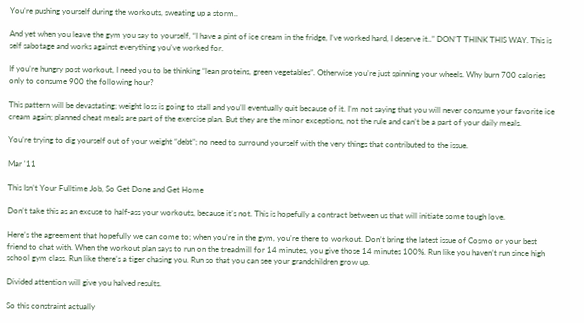You’re pushing yourself during the workouts, sweating up a storm..

And yet when you leave the gym you say to yourself, “I have a pint of ice cream in the fridge, I’ve worked hard, I deserve it..” DON’T THINK THIS WAY. This is self sabotage and works against everything you’ve worked for.

If you’re hungry post workout, I need you to be thinking “lean proteins, green vegetables”. Otherwise you’re just spinning your wheels. Why burn 700 calories only to consume 900 the following hour?

This pattern will be devastating; weight loss is going to stall and you’ll eventually quit because of it. I’m not saying that you will never consume your favorite ice cream again; planned cheat meals are part of the exercise plan. But they are the minor exceptions, not the rule and can’t be a part of your daily meals.

You’re trying to dig yourself out of your weight “debt”; no need to surround yourself with the very things that contributed to the issue.

Mar '11

This Isn’t Your Fulltime Job, So Get Done and Get Home

Don’t take this as an excuse to half-ass your workouts, because it’s not. This is hopefully a contract between us that will initiate some tough love.

Here’s the agreement that hopefully we can come to; when you’re in the gym, you’re there to workout. Don’t bring the latest issue of Cosmo or your best friend to chat with. When the workout plan says to run on the treadmill for 14 minutes, you give those 14 minutes 100%. Run like you haven’t run since high school gym class. Run like there’s a tiger chasing you. Run so that you can see your grandchildren grow up.

Divided attention will give you halved results.

So this constraint actually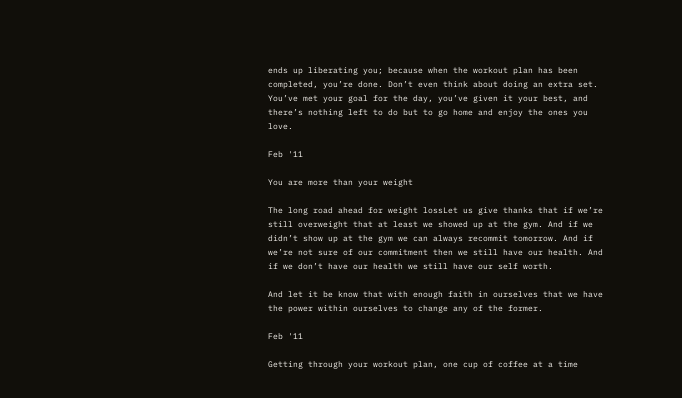ends up liberating you; because when the workout plan has been completed, you’re done. Don’t even think about doing an extra set. You’ve met your goal for the day, you’ve given it your best, and there’s nothing left to do but to go home and enjoy the ones you love.

Feb '11

You are more than your weight

The long road ahead for weight lossLet us give thanks that if we’re still overweight that at least we showed up at the gym. And if we didn’t show up at the gym we can always recommit tomorrow. And if we’re not sure of our commitment then we still have our health. And if we don’t have our health we still have our self worth.

And let it be know that with enough faith in ourselves that we have the power within ourselves to change any of the former.

Feb '11

Getting through your workout plan, one cup of coffee at a time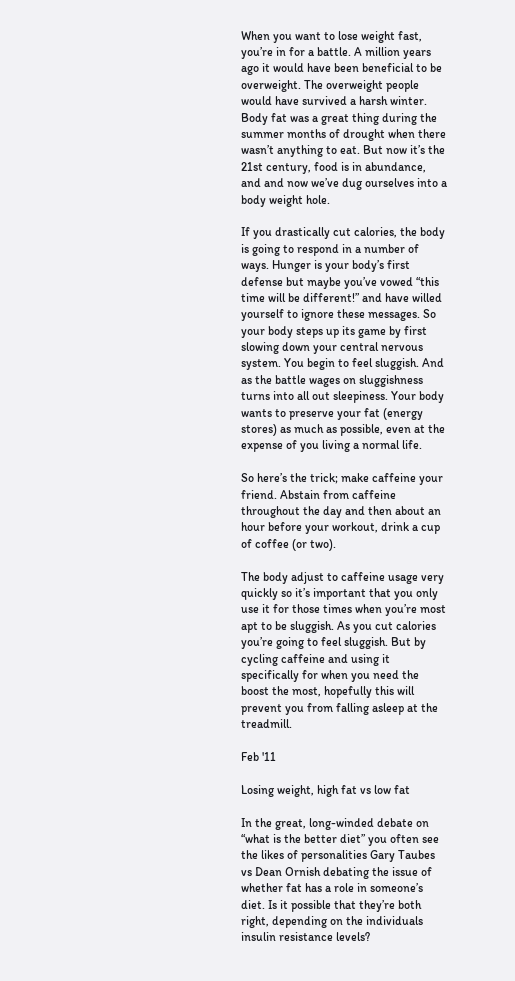When you want to lose weight fast, you’re in for a battle. A million years ago it would have been beneficial to be overweight. The overweight people would have survived a harsh winter. Body fat was a great thing during the summer months of drought when there wasn’t anything to eat. But now it’s the 21st century, food is in abundance, and and now we’ve dug ourselves into a body weight hole.

If you drastically cut calories, the body is going to respond in a number of ways. Hunger is your body’s first defense but maybe you’ve vowed “this time will be different!” and have willed yourself to ignore these messages. So your body steps up its game by first slowing down your central nervous system. You begin to feel sluggish. And as the battle wages on sluggishness turns into all out sleepiness. Your body wants to preserve your fat (energy stores) as much as possible, even at the expense of you living a normal life.

So here’s the trick; make caffeine your friend. Abstain from caffeine throughout the day and then about an hour before your workout, drink a cup of coffee (or two).

The body adjust to caffeine usage very quickly so it’s important that you only use it for those times when you’re most apt to be sluggish. As you cut calories you’re going to feel sluggish. But by cycling caffeine and using it specifically for when you need the boost the most, hopefully this will prevent you from falling asleep at the treadmill.

Feb '11

Losing weight, high fat vs low fat

In the great, long-winded debate on “what is the better diet” you often see the likes of personalities Gary Taubes vs Dean Ornish debating the issue of whether fat has a role in someone’s diet. Is it possible that they’re both right, depending on the individuals insulin resistance levels?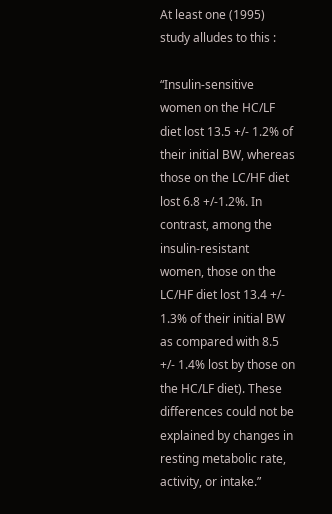At least one (1995) study alludes to this :

“Insulin-sensitive women on the HC/LF diet lost 13.5 +/- 1.2% of their initial BW, whereas those on the LC/HF diet lost 6.8 +/-1.2%. In contrast, among the insulin-resistant women, those on the LC/HF diet lost 13.4 +/- 1.3% of their initial BW as compared with 8.5 +/- 1.4% lost by those on the HC/LF diet). These differences could not be explained by changes in resting metabolic rate, activity, or intake.”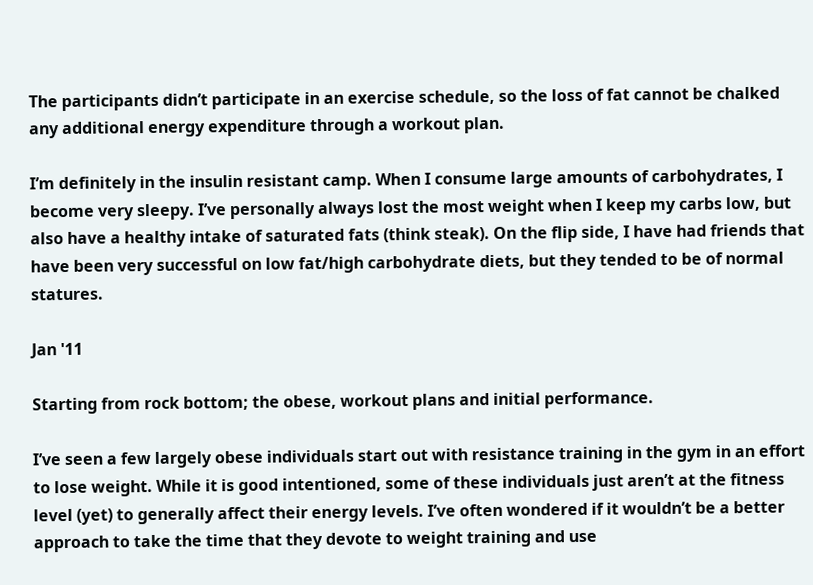The participants didn’t participate in an exercise schedule, so the loss of fat cannot be chalked any additional energy expenditure through a workout plan.

I’m definitely in the insulin resistant camp. When I consume large amounts of carbohydrates, I become very sleepy. I’ve personally always lost the most weight when I keep my carbs low, but also have a healthy intake of saturated fats (think steak). On the flip side, I have had friends that have been very successful on low fat/high carbohydrate diets, but they tended to be of normal statures.

Jan '11

Starting from rock bottom; the obese, workout plans and initial performance.

I’ve seen a few largely obese individuals start out with resistance training in the gym in an effort to lose weight. While it is good intentioned, some of these individuals just aren’t at the fitness level (yet) to generally affect their energy levels. I’ve often wondered if it wouldn’t be a better approach to take the time that they devote to weight training and use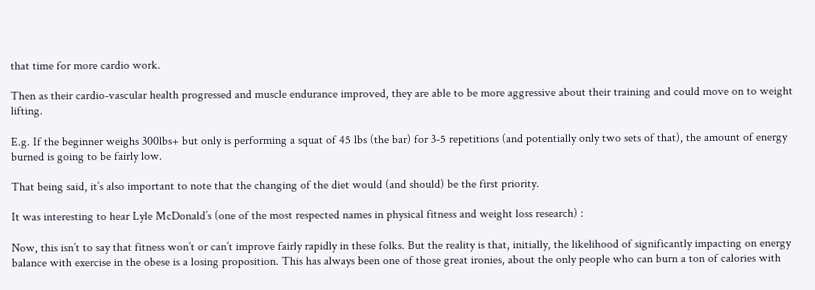that time for more cardio work.

Then as their cardio-vascular health progressed and muscle endurance improved, they are able to be more aggressive about their training and could move on to weight lifting.

E.g. If the beginner weighs 300lbs+ but only is performing a squat of 45 lbs (the bar) for 3-5 repetitions (and potentially only two sets of that), the amount of energy burned is going to be fairly low.

That being said, it’s also important to note that the changing of the diet would (and should) be the first priority.

It was interesting to hear Lyle McDonald’s (one of the most respected names in physical fitness and weight loss research) :

Now, this isn’t to say that fitness won’t or can’t improve fairly rapidly in these folks. But the reality is that, initially, the likelihood of significantly impacting on energy balance with exercise in the obese is a losing proposition. This has always been one of those great ironies, about the only people who can burn a ton of calories with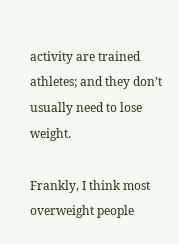activity are trained athletes; and they don’t usually need to lose weight.

Frankly, I think most overweight people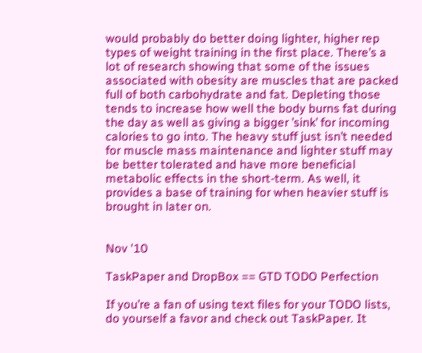would probably do better doing lighter, higher rep types of weight training in the first place. There’s a lot of research showing that some of the issues associated with obesity are muscles that are packed full of both carbohydrate and fat. Depleting those tends to increase how well the body burns fat during the day as well as giving a bigger ’sink’ for incoming calories to go into. The heavy stuff just isn’t needed for muscle mass maintenance and lighter stuff may be better tolerated and have more beneficial metabolic effects in the short-term. As well, it provides a base of training for when heavier stuff is brought in later on.


Nov '10

TaskPaper and DropBox == GTD TODO Perfection

If you’re a fan of using text files for your TODO lists, do yourself a favor and check out TaskPaper. It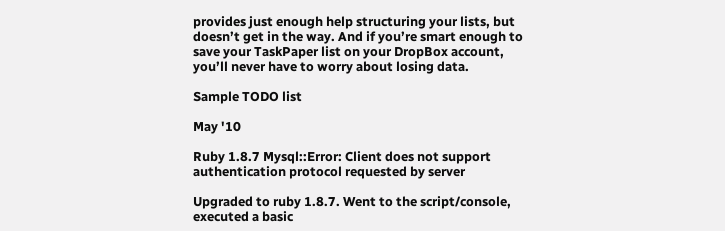provides just enough help structuring your lists, but doesn’t get in the way. And if you’re smart enough to save your TaskPaper list on your DropBox account, you’ll never have to worry about losing data.

Sample TODO list

May '10

Ruby 1.8.7 Mysql::Error: Client does not support authentication protocol requested by server

Upgraded to ruby 1.8.7. Went to the script/console, executed a basic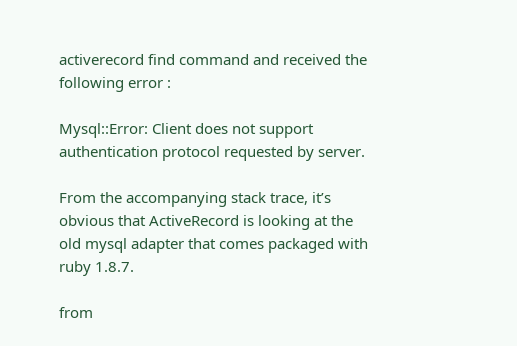activerecord find command and received the following error :

Mysql::Error: Client does not support authentication protocol requested by server.

From the accompanying stack trace, it’s obvious that ActiveRecord is looking at the old mysql adapter that comes packaged with ruby 1.8.7.

from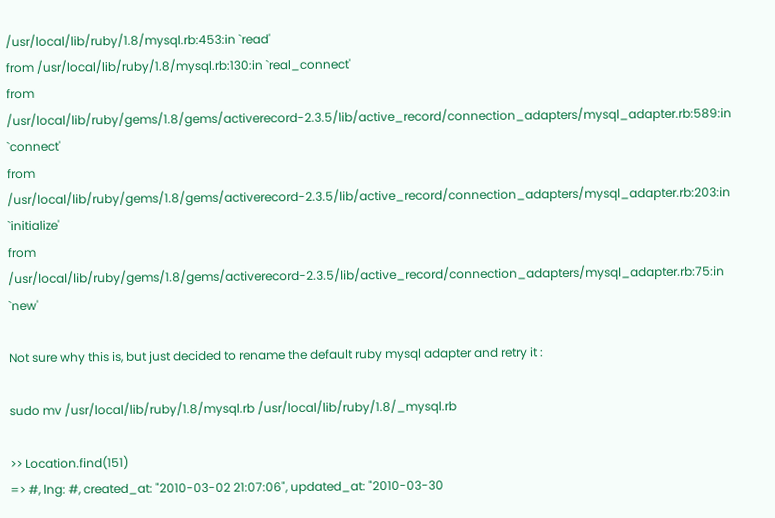/usr/local/lib/ruby/1.8/mysql.rb:453:in `read'
from /usr/local/lib/ruby/1.8/mysql.rb:130:in `real_connect'
from /usr/local/lib/ruby/gems/1.8/gems/activerecord-2.3.5/lib/active_record/connection_adapters/mysql_adapter.rb:589:in `connect'
from /usr/local/lib/ruby/gems/1.8/gems/activerecord-2.3.5/lib/active_record/connection_adapters/mysql_adapter.rb:203:in `initialize'
from /usr/local/lib/ruby/gems/1.8/gems/activerecord-2.3.5/lib/active_record/connection_adapters/mysql_adapter.rb:75:in `new'

Not sure why this is, but just decided to rename the default ruby mysql adapter and retry it :

sudo mv /usr/local/lib/ruby/1.8/mysql.rb /usr/local/lib/ruby/1.8/_mysql.rb

>> Location.find(151)
=> #, lng: #, created_at: "2010-03-02 21:07:06", updated_at: "2010-03-30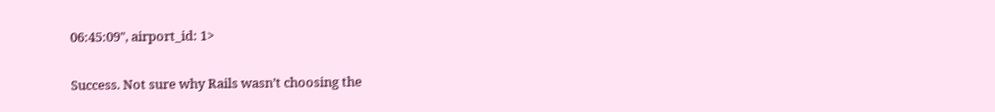06:45:09", airport_id: 1>

Success. Not sure why Rails wasn’t choosing the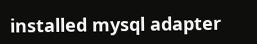installed mysql adapter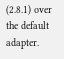(2.8.1) over the default adapter.